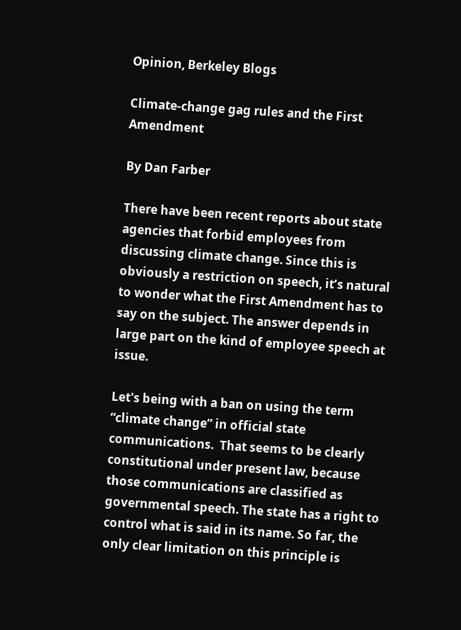Opinion, Berkeley Blogs

Climate-change gag rules and the First Amendment

By Dan Farber

There have been recent reports about state agencies that forbid employees from discussing climate change. Since this is obviously a restriction on speech, it’s natural to wonder what the First Amendment has to say on the subject. The answer depends in large part on the kind of employee speech at issue.

Let's being with a ban on using the term “climate change” in official state communications.  That seems to be clearly constitutional under present law, because those communications are classified as governmental speech. The state has a right to control what is said in its name. So far, the only clear limitation on this principle is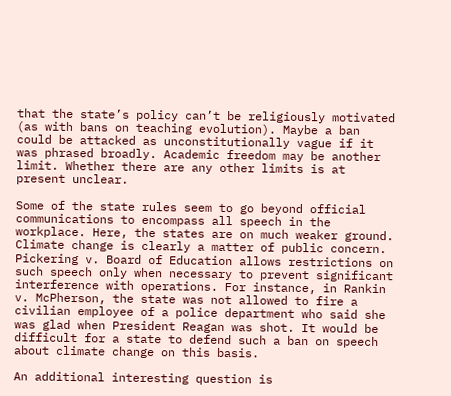that the state’s policy can’t be religiously motivated (as with bans on teaching evolution). Maybe a ban could be attacked as unconstitutionally vague if it was phrased broadly. Academic freedom may be another limit. Whether there are any other limits is at present unclear.

Some of the state rules seem to go beyond official communications to encompass all speech in the workplace. Here, the states are on much weaker ground. Climate change is clearly a matter of public concern. Pickering v. Board of Education allows restrictions on such speech only when necessary to prevent significant interference with operations. For instance, in Rankin v. McPherson, the state was not allowed to fire a civilian employee of a police department who said she was glad when President Reagan was shot. It would be difficult for a state to defend such a ban on speech about climate change on this basis.

An additional interesting question is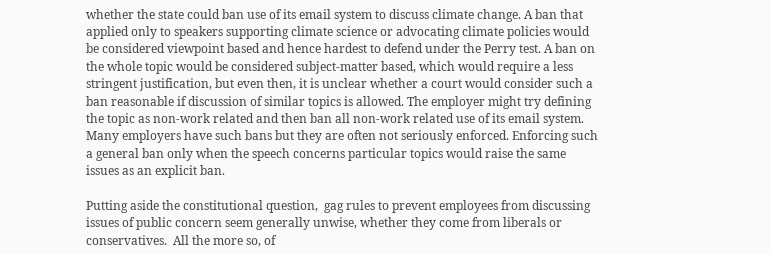whether the state could ban use of its email system to discuss climate change. A ban that applied only to speakers supporting climate science or advocating climate policies would be considered viewpoint based and hence hardest to defend under the Perry test. A ban on the whole topic would be considered subject-matter based, which would require a less stringent justification, but even then, it is unclear whether a court would consider such a ban reasonable if discussion of similar topics is allowed. The employer might try defining the topic as non-work related and then ban all non-work related use of its email system. Many employers have such bans but they are often not seriously enforced. Enforcing such a general ban only when the speech concerns particular topics would raise the same issues as an explicit ban.

Putting aside the constitutional question,  gag rules to prevent employees from discussing issues of public concern seem generally unwise, whether they come from liberals or conservatives.  All the more so, of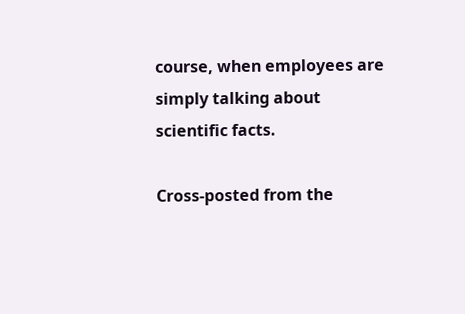course, when employees are simply talking about scientific facts.

Cross-posted from the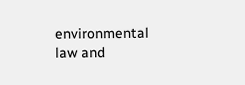environmental law and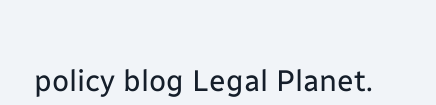policy blog Legal Planet.